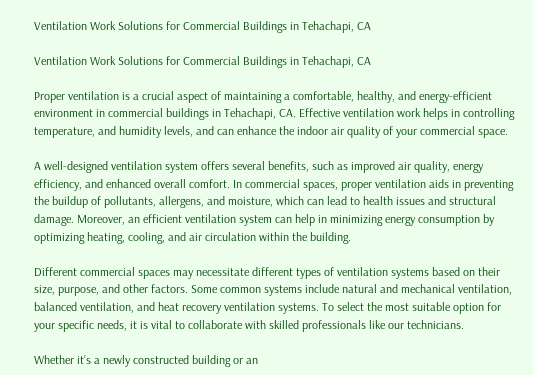Ventilation Work Solutions for Commercial Buildings in Tehachapi, CA

Ventilation Work Solutions for Commercial Buildings in Tehachapi, CA

Proper ventilation is a crucial aspect of maintaining a comfortable, healthy, and energy-efficient environment in commercial buildings in Tehachapi, CA. Effective ventilation work helps in controlling temperature, and humidity levels, and can enhance the indoor air quality of your commercial space.

A well-designed ventilation system offers several benefits, such as improved air quality, energy efficiency, and enhanced overall comfort. In commercial spaces, proper ventilation aids in preventing the buildup of pollutants, allergens, and moisture, which can lead to health issues and structural damage. Moreover, an efficient ventilation system can help in minimizing energy consumption by optimizing heating, cooling, and air circulation within the building.

Different commercial spaces may necessitate different types of ventilation systems based on their size, purpose, and other factors. Some common systems include natural and mechanical ventilation, balanced ventilation, and heat recovery ventilation systems. To select the most suitable option for your specific needs, it is vital to collaborate with skilled professionals like our technicians.

Whether it’s a newly constructed building or an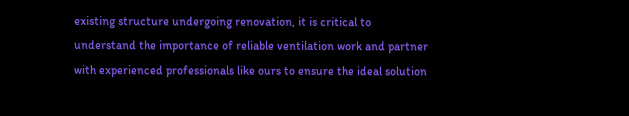existing structure undergoing renovation, it is critical to understand the importance of reliable ventilation work and partner with experienced professionals like ours to ensure the ideal solution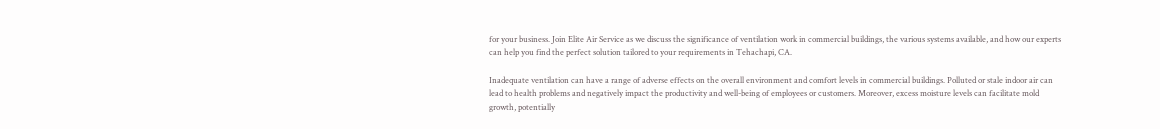for your business. Join Elite Air Service as we discuss the significance of ventilation work in commercial buildings, the various systems available, and how our experts can help you find the perfect solution tailored to your requirements in Tehachapi, CA.

Inadequate ventilation can have a range of adverse effects on the overall environment and comfort levels in commercial buildings. Polluted or stale indoor air can lead to health problems and negatively impact the productivity and well-being of employees or customers. Moreover, excess moisture levels can facilitate mold growth, potentially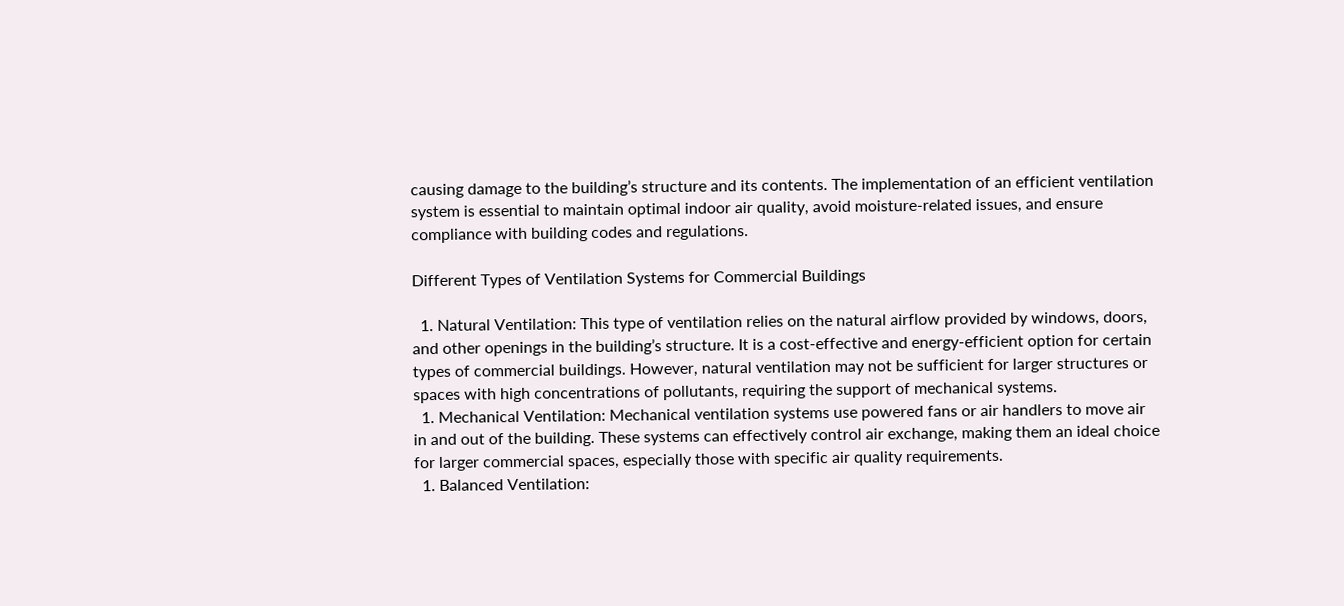causing damage to the building’s structure and its contents. The implementation of an efficient ventilation system is essential to maintain optimal indoor air quality, avoid moisture-related issues, and ensure compliance with building codes and regulations.

Different Types of Ventilation Systems for Commercial Buildings

  1. Natural Ventilation: This type of ventilation relies on the natural airflow provided by windows, doors, and other openings in the building’s structure. It is a cost-effective and energy-efficient option for certain types of commercial buildings. However, natural ventilation may not be sufficient for larger structures or spaces with high concentrations of pollutants, requiring the support of mechanical systems.
  1. Mechanical Ventilation: Mechanical ventilation systems use powered fans or air handlers to move air in and out of the building. These systems can effectively control air exchange, making them an ideal choice for larger commercial spaces, especially those with specific air quality requirements.
  1. Balanced Ventilation: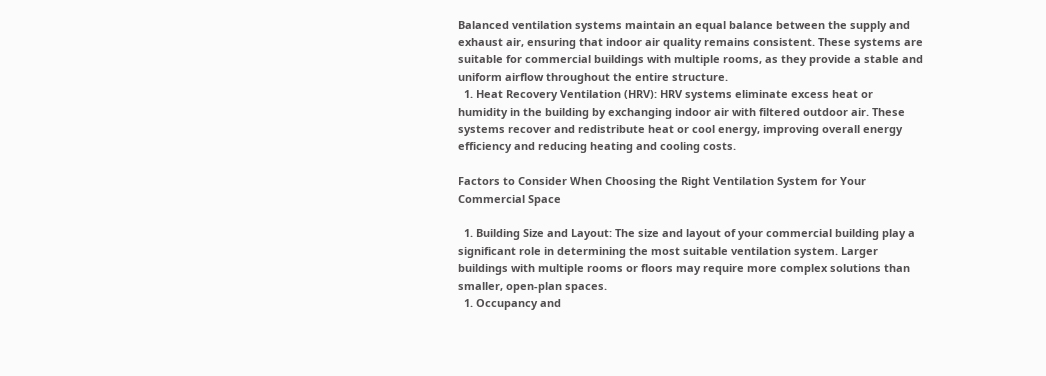Balanced ventilation systems maintain an equal balance between the supply and exhaust air, ensuring that indoor air quality remains consistent. These systems are suitable for commercial buildings with multiple rooms, as they provide a stable and uniform airflow throughout the entire structure.
  1. Heat Recovery Ventilation (HRV): HRV systems eliminate excess heat or humidity in the building by exchanging indoor air with filtered outdoor air. These systems recover and redistribute heat or cool energy, improving overall energy efficiency and reducing heating and cooling costs.

Factors to Consider When Choosing the Right Ventilation System for Your Commercial Space

  1. Building Size and Layout: The size and layout of your commercial building play a significant role in determining the most suitable ventilation system. Larger buildings with multiple rooms or floors may require more complex solutions than smaller, open-plan spaces.
  1. Occupancy and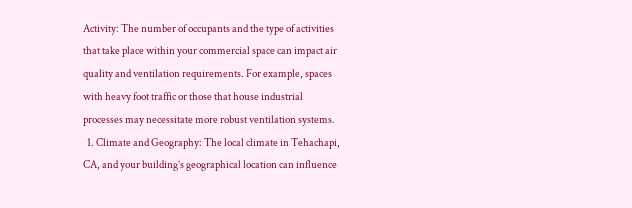Activity: The number of occupants and the type of activities that take place within your commercial space can impact air quality and ventilation requirements. For example, spaces with heavy foot traffic or those that house industrial processes may necessitate more robust ventilation systems.
  1. Climate and Geography: The local climate in Tehachapi, CA, and your building’s geographical location can influence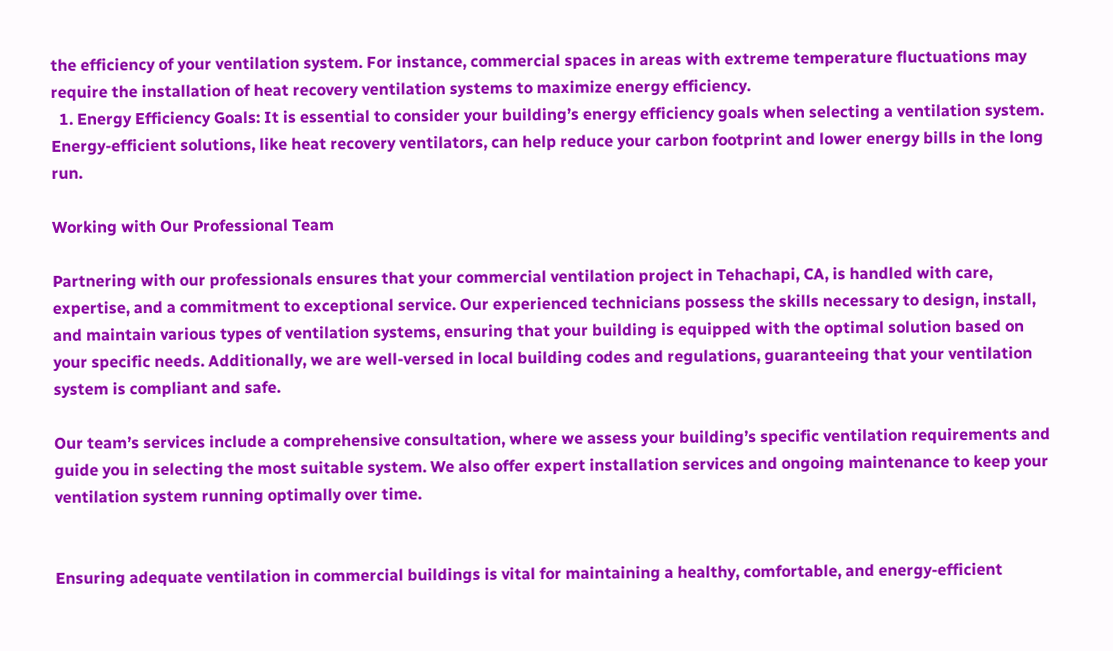the efficiency of your ventilation system. For instance, commercial spaces in areas with extreme temperature fluctuations may require the installation of heat recovery ventilation systems to maximize energy efficiency.
  1. Energy Efficiency Goals: It is essential to consider your building’s energy efficiency goals when selecting a ventilation system. Energy-efficient solutions, like heat recovery ventilators, can help reduce your carbon footprint and lower energy bills in the long run.

Working with Our Professional Team

Partnering with our professionals ensures that your commercial ventilation project in Tehachapi, CA, is handled with care, expertise, and a commitment to exceptional service. Our experienced technicians possess the skills necessary to design, install, and maintain various types of ventilation systems, ensuring that your building is equipped with the optimal solution based on your specific needs. Additionally, we are well-versed in local building codes and regulations, guaranteeing that your ventilation system is compliant and safe.

Our team’s services include a comprehensive consultation, where we assess your building’s specific ventilation requirements and guide you in selecting the most suitable system. We also offer expert installation services and ongoing maintenance to keep your ventilation system running optimally over time.


Ensuring adequate ventilation in commercial buildings is vital for maintaining a healthy, comfortable, and energy-efficient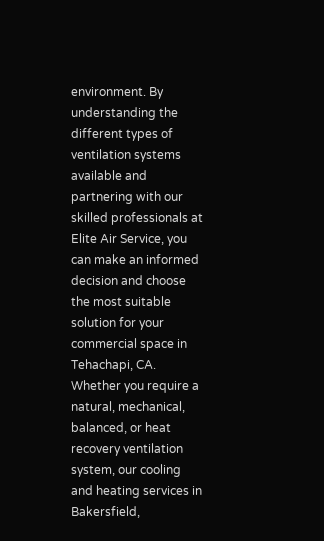environment. By understanding the different types of ventilation systems available and partnering with our skilled professionals at Elite Air Service, you can make an informed decision and choose the most suitable solution for your commercial space in Tehachapi, CA. Whether you require a natural, mechanical, balanced, or heat recovery ventilation system, our cooling and heating services in Bakersfield,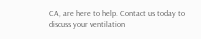CA, are here to help. Contact us today to discuss your ventilation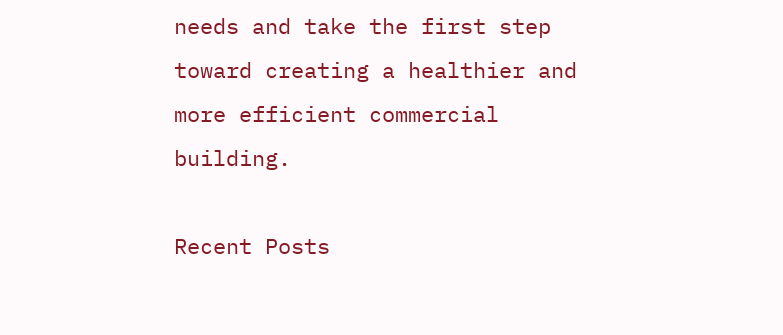needs and take the first step toward creating a healthier and more efficient commercial building.

Recent Posts